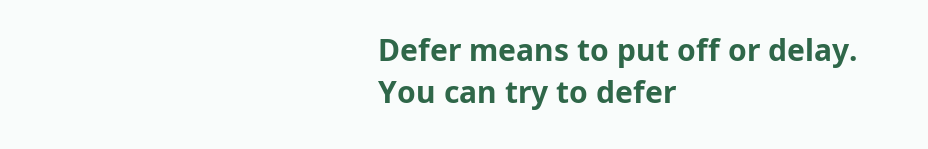Defer means to put off or delay. You can try to defer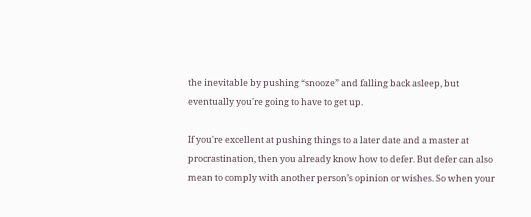the inevitable by pushing “snooze” and falling back asleep, but eventually you're going to have to get up.

If you're excellent at pushing things to a later date and a master at procrastination, then you already know how to defer. But defer can also mean to comply with another person’s opinion or wishes. So when your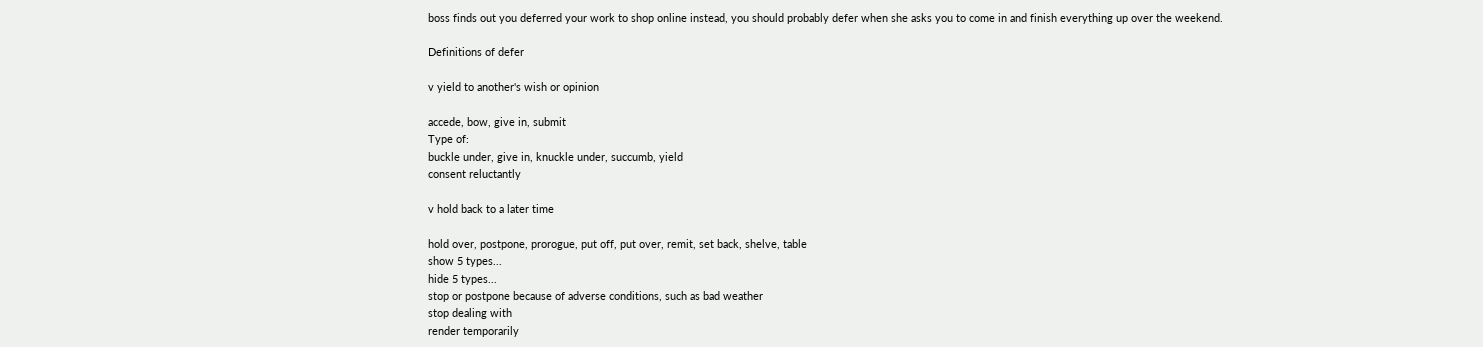boss finds out you deferred your work to shop online instead, you should probably defer when she asks you to come in and finish everything up over the weekend.

Definitions of defer

v yield to another's wish or opinion

accede, bow, give in, submit
Type of:
buckle under, give in, knuckle under, succumb, yield
consent reluctantly

v hold back to a later time

hold over, postpone, prorogue, put off, put over, remit, set back, shelve, table
show 5 types...
hide 5 types...
stop or postpone because of adverse conditions, such as bad weather
stop dealing with
render temporarily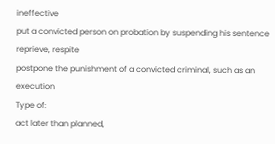ineffective
put a convicted person on probation by suspending his sentence
reprieve, respite
postpone the punishment of a convicted criminal, such as an execution
Type of:
act later than planned,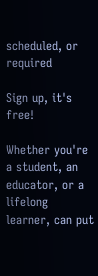scheduled, or required

Sign up, it's free!

Whether you're a student, an educator, or a lifelong learner, can put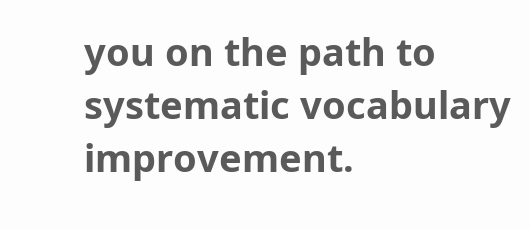you on the path to systematic vocabulary improvement.